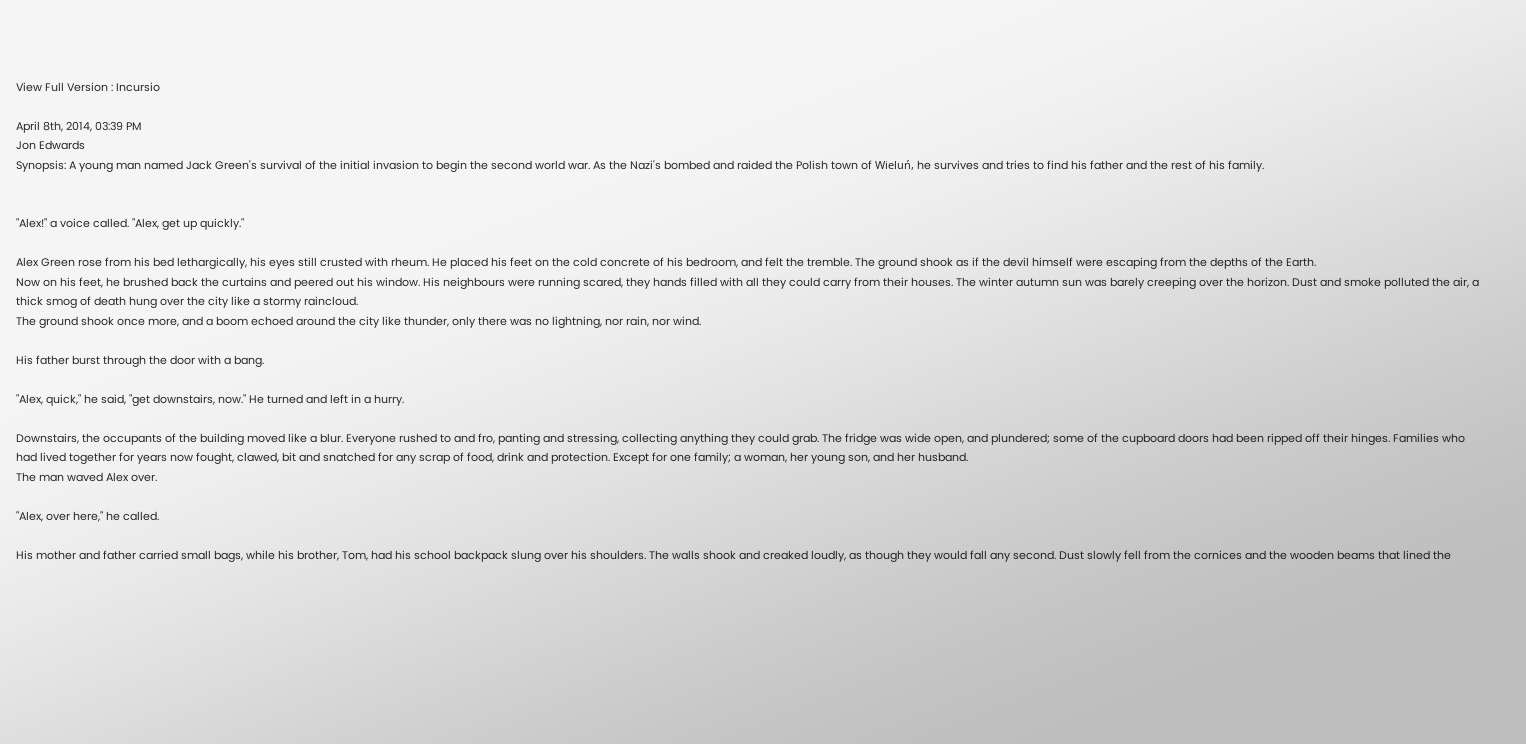View Full Version : Incursio

April 8th, 2014, 03:39 PM
Jon Edwards
Synopsis: A young man named Jack Green's survival of the initial invasion to begin the second world war. As the Nazi's bombed and raided the Polish town of Wieluń, he survives and tries to find his father and the rest of his family.


"Alex!" a voice called. "Alex, get up quickly."

Alex Green rose from his bed lethargically, his eyes still crusted with rheum. He placed his feet on the cold concrete of his bedroom, and felt the tremble. The ground shook as if the devil himself were escaping from the depths of the Earth.
Now on his feet, he brushed back the curtains and peered out his window. His neighbours were running scared, they hands filled with all they could carry from their houses. The winter autumn sun was barely creeping over the horizon. Dust and smoke polluted the air, a thick smog of death hung over the city like a stormy raincloud.
The ground shook once more, and a boom echoed around the city like thunder, only there was no lightning, nor rain, nor wind.

His father burst through the door with a bang.

"Alex, quick," he said, "get downstairs, now." He turned and left in a hurry.

Downstairs, the occupants of the building moved like a blur. Everyone rushed to and fro, panting and stressing, collecting anything they could grab. The fridge was wide open, and plundered; some of the cupboard doors had been ripped off their hinges. Families who had lived together for years now fought, clawed, bit and snatched for any scrap of food, drink and protection. Except for one family; a woman, her young son, and her husband.
The man waved Alex over.

"Alex, over here," he called.

His mother and father carried small bags, while his brother, Tom, had his school backpack slung over his shoulders. The walls shook and creaked loudly, as though they would fall any second. Dust slowly fell from the cornices and the wooden beams that lined the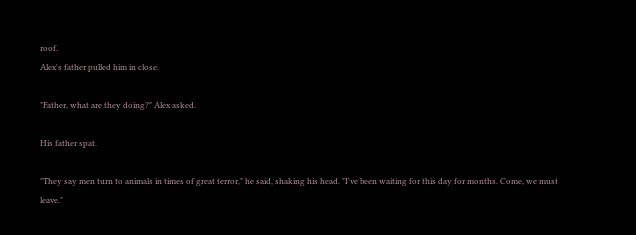roof.
Alex's father pulled him in close.

"Father, what are they doing?" Alex asked.

His father spat.

"They say men turn to animals in times of great terror," he said, shaking his head. "I've been waiting for this day for months. Come, we must leave."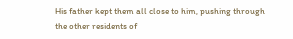His father kept them all close to him, pushing through the other residents of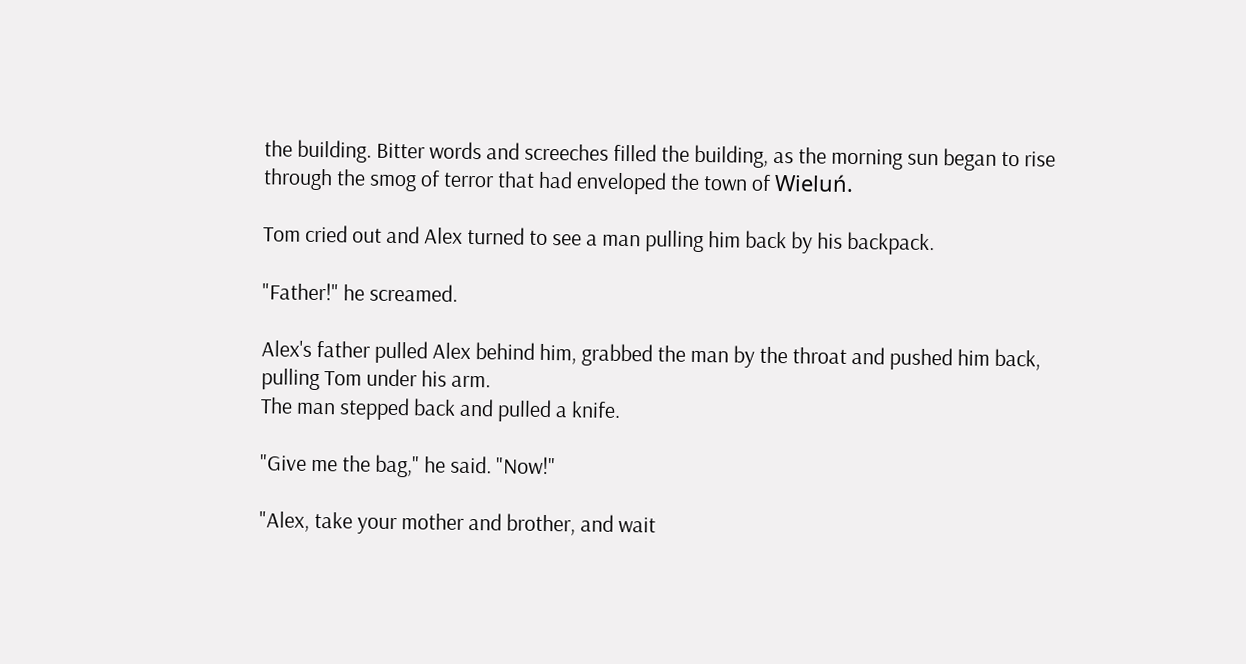the building. Bitter words and screeches filled the building, as the morning sun began to rise through the smog of terror that had enveloped the town of Wieluń.

Tom cried out and Alex turned to see a man pulling him back by his backpack.

"Father!" he screamed.

Alex's father pulled Alex behind him, grabbed the man by the throat and pushed him back, pulling Tom under his arm.
The man stepped back and pulled a knife.

"Give me the bag," he said. "Now!"

"Alex, take your mother and brother, and wait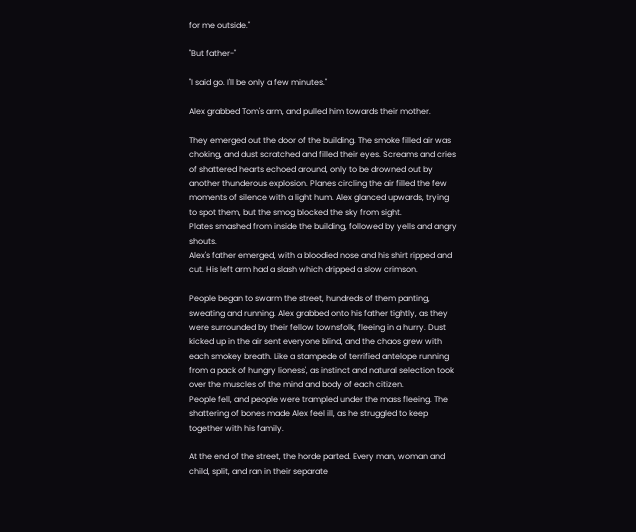for me outside."

"But father-"

"I said go. I'll be only a few minutes."

Alex grabbed Tom's arm, and pulled him towards their mother.

They emerged out the door of the building. The smoke filled air was choking, and dust scratched and filled their eyes. Screams and cries of shattered hearts echoed around, only to be drowned out by another thunderous explosion. Planes circling the air filled the few moments of silence with a light hum. Alex glanced upwards, trying to spot them, but the smog blocked the sky from sight.
Plates smashed from inside the building, followed by yells and angry shouts.
Alex's father emerged, with a bloodied nose and his shirt ripped and cut. His left arm had a slash which dripped a slow crimson.

People began to swarm the street, hundreds of them panting, sweating and running. Alex grabbed onto his father tightly, as they were surrounded by their fellow townsfolk, fleeing in a hurry. Dust kicked up in the air sent everyone blind, and the chaos grew with each smokey breath. Like a stampede of terrified antelope running from a pack of hungry lioness', as instinct and natural selection took over the muscles of the mind and body of each citizen.
People fell, and people were trampled under the mass fleeing. The shattering of bones made Alex feel ill, as he struggled to keep together with his family.

At the end of the street, the horde parted. Every man, woman and child, split, and ran in their separate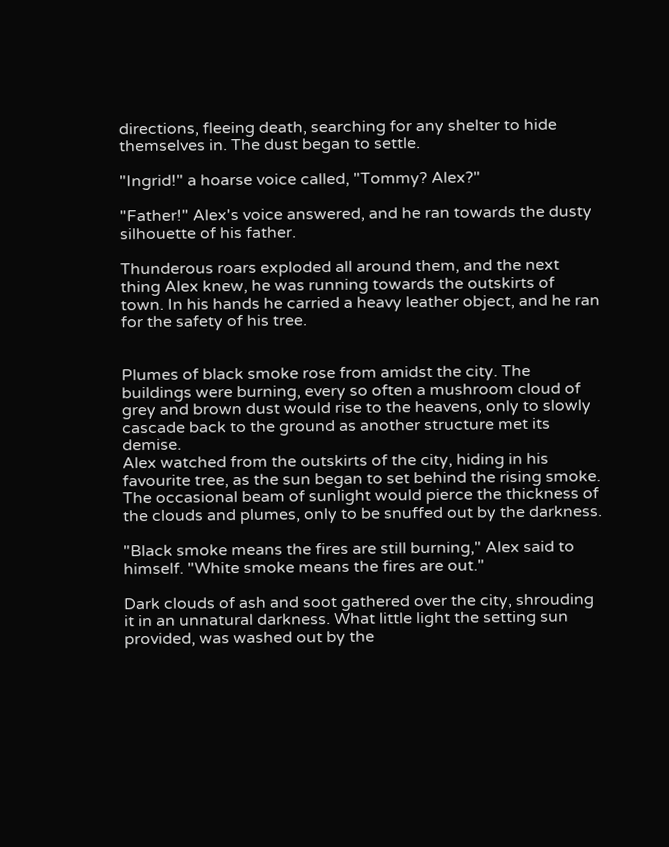directions, fleeing death, searching for any shelter to hide themselves in. The dust began to settle.

"Ingrid!" a hoarse voice called, "Tommy? Alex?"

"Father!" Alex's voice answered, and he ran towards the dusty silhouette of his father.

Thunderous roars exploded all around them, and the next thing Alex knew, he was running towards the outskirts of town. In his hands he carried a heavy leather object, and he ran for the safety of his tree.


Plumes of black smoke rose from amidst the city. The buildings were burning, every so often a mushroom cloud of grey and brown dust would rise to the heavens, only to slowly cascade back to the ground as another structure met its demise.
Alex watched from the outskirts of the city, hiding in his favourite tree, as the sun began to set behind the rising smoke. The occasional beam of sunlight would pierce the thickness of the clouds and plumes, only to be snuffed out by the darkness.

"Black smoke means the fires are still burning," Alex said to himself. "White smoke means the fires are out."

Dark clouds of ash and soot gathered over the city, shrouding it in an unnatural darkness. What little light the setting sun provided, was washed out by the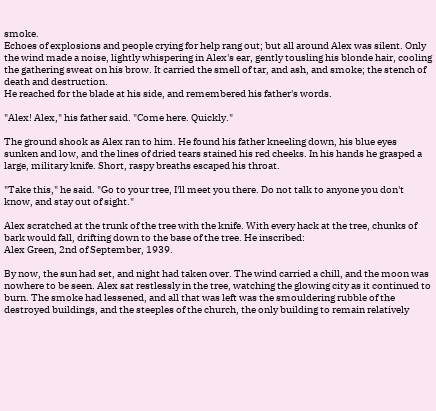smoke.
Echoes of explosions and people crying for help rang out; but all around Alex was silent. Only the wind made a noise, lightly whispering in Alex's ear, gently tousling his blonde hair, cooling the gathering sweat on his brow. It carried the smell of tar, and ash, and smoke; the stench of death and destruction.
He reached for the blade at his side, and remembered his father's words.

"Alex! Alex," his father said. "Come here. Quickly."

The ground shook as Alex ran to him. He found his father kneeling down, his blue eyes sunken and low, and the lines of dried tears stained his red cheeks. In his hands he grasped a large, military knife. Short, raspy breaths escaped his throat.

"Take this," he said. "Go to your tree, I'll meet you there. Do not talk to anyone you don't know, and stay out of sight."

Alex scratched at the trunk of the tree with the knife. With every hack at the tree, chunks of bark would fall, drifting down to the base of the tree. He inscribed:
Alex Green, 2nd of September, 1939.

By now, the sun had set, and night had taken over. The wind carried a chill, and the moon was nowhere to be seen. Alex sat restlessly in the tree, watching the glowing city as it continued to burn. The smoke had lessened, and all that was left was the smouldering rubble of the destroyed buildings, and the steeples of the church, the only building to remain relatively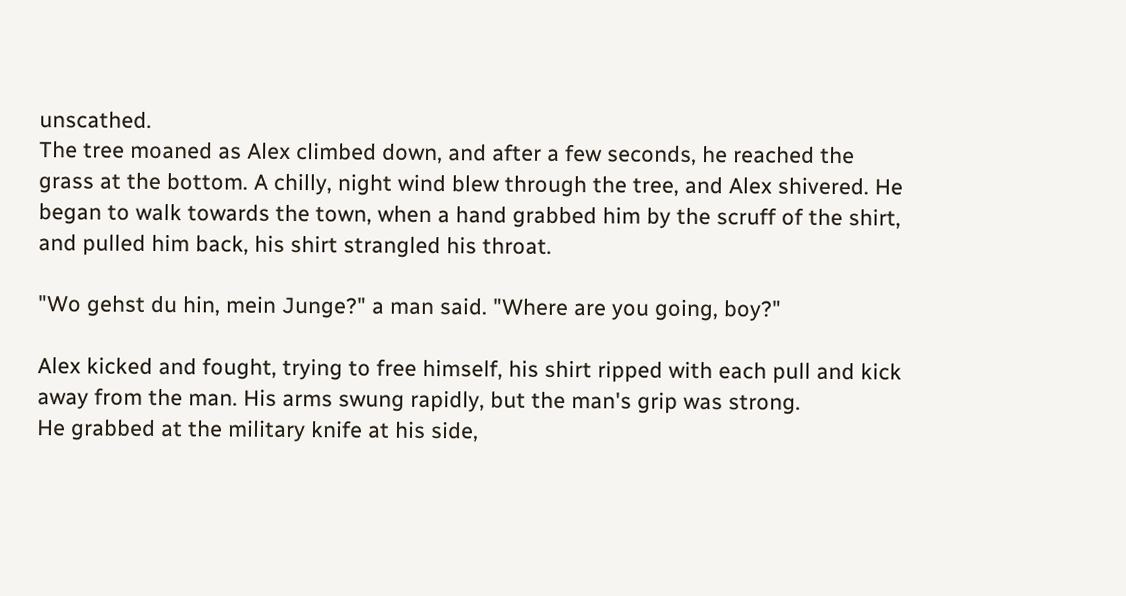unscathed.
The tree moaned as Alex climbed down, and after a few seconds, he reached the grass at the bottom. A chilly, night wind blew through the tree, and Alex shivered. He began to walk towards the town, when a hand grabbed him by the scruff of the shirt, and pulled him back, his shirt strangled his throat.

"Wo gehst du hin, mein Junge?" a man said. "Where are you going, boy?"

Alex kicked and fought, trying to free himself, his shirt ripped with each pull and kick away from the man. His arms swung rapidly, but the man's grip was strong.
He grabbed at the military knife at his side,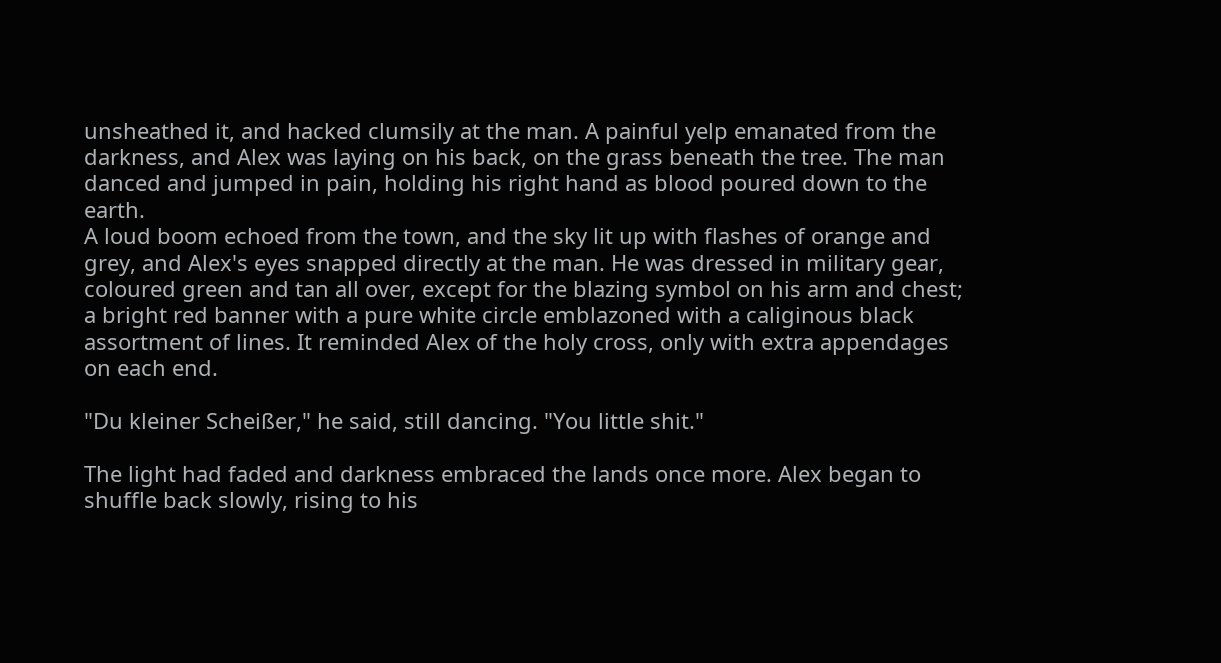unsheathed it, and hacked clumsily at the man. A painful yelp emanated from the darkness, and Alex was laying on his back, on the grass beneath the tree. The man danced and jumped in pain, holding his right hand as blood poured down to the earth.
A loud boom echoed from the town, and the sky lit up with flashes of orange and grey, and Alex's eyes snapped directly at the man. He was dressed in military gear, coloured green and tan all over, except for the blazing symbol on his arm and chest; a bright red banner with a pure white circle emblazoned with a caliginous black assortment of lines. It reminded Alex of the holy cross, only with extra appendages on each end.

"Du kleiner Scheißer," he said, still dancing. "You little shit."

The light had faded and darkness embraced the lands once more. Alex began to shuffle back slowly, rising to his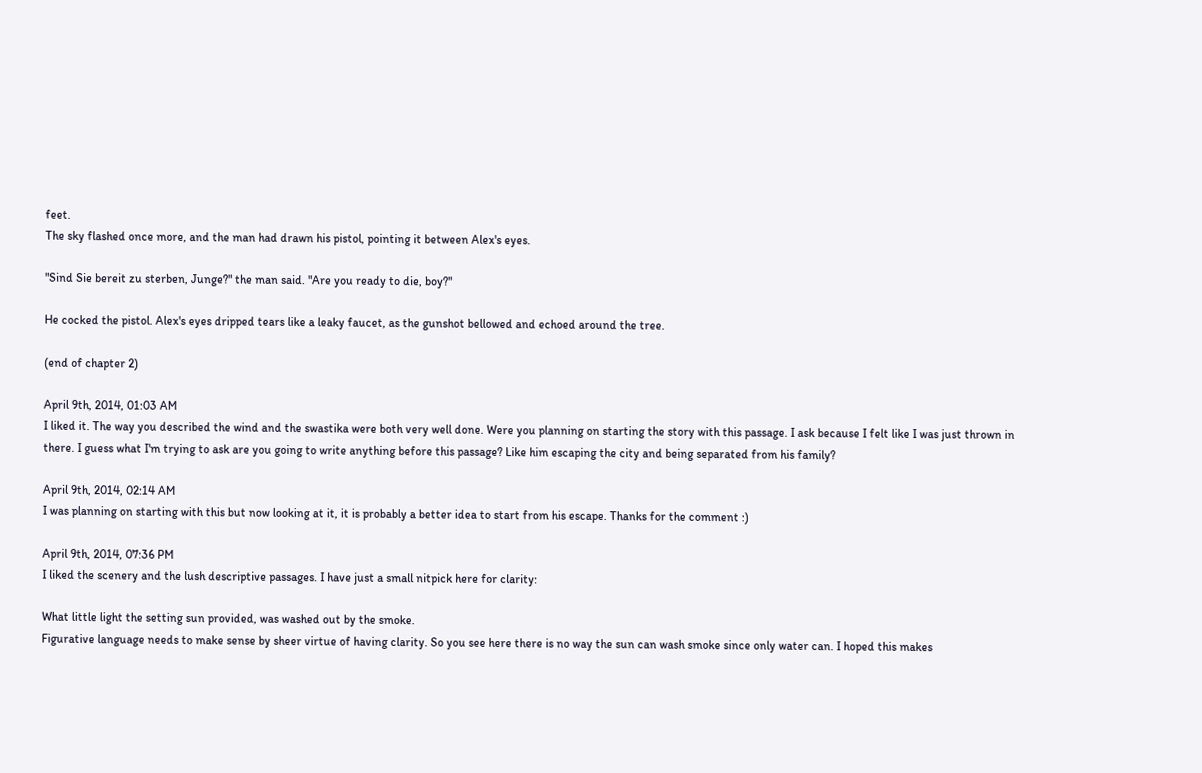feet.
The sky flashed once more, and the man had drawn his pistol, pointing it between Alex's eyes.

"Sind Sie bereit zu sterben, Junge?" the man said. "Are you ready to die, boy?"

He cocked the pistol. Alex's eyes dripped tears like a leaky faucet, as the gunshot bellowed and echoed around the tree.

(end of chapter 2)

April 9th, 2014, 01:03 AM
I liked it. The way you described the wind and the swastika were both very well done. Were you planning on starting the story with this passage. I ask because I felt like I was just thrown in there. I guess what I'm trying to ask are you going to write anything before this passage? Like him escaping the city and being separated from his family?

April 9th, 2014, 02:14 AM
I was planning on starting with this but now looking at it, it is probably a better idea to start from his escape. Thanks for the comment :)

April 9th, 2014, 07:36 PM
I liked the scenery and the lush descriptive passages. I have just a small nitpick here for clarity:

What little light the setting sun provided, was washed out by the smoke.
Figurative language needs to make sense by sheer virtue of having clarity. So you see here there is no way the sun can wash smoke since only water can. I hoped this makes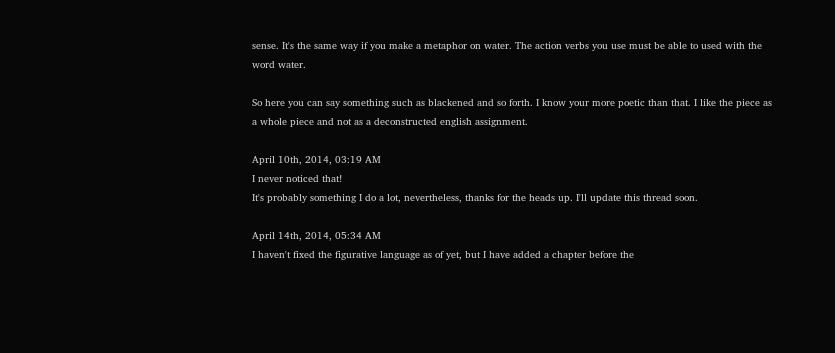sense. It's the same way if you make a metaphor on water. The action verbs you use must be able to used with the word water.

So here you can say something such as blackened and so forth. I know your more poetic than that. I like the piece as a whole piece and not as a deconstructed english assignment.

April 10th, 2014, 03:19 AM
I never noticed that!
It's probably something I do a lot, nevertheless, thanks for the heads up. I'll update this thread soon.

April 14th, 2014, 05:34 AM
I haven't fixed the figurative language as of yet, but I have added a chapter before the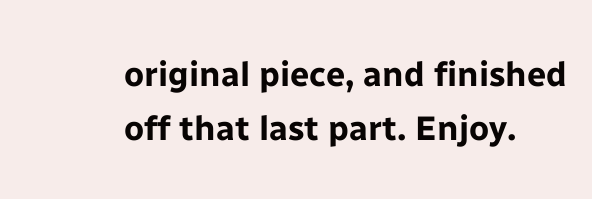original piece, and finished off that last part. Enjoy.